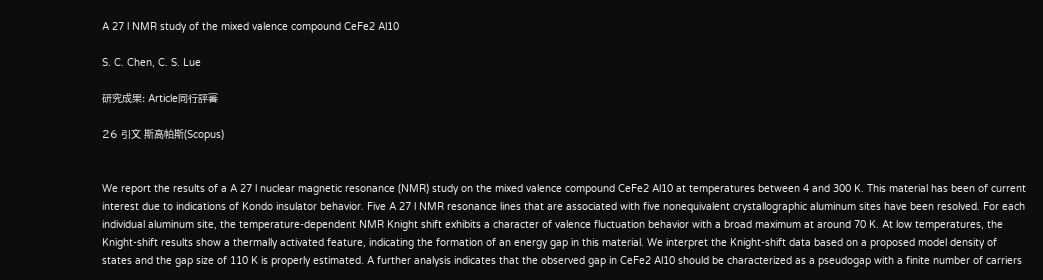A 27 l NMR study of the mixed valence compound CeFe2 Al10

S. C. Chen, C. S. Lue

研究成果: Article同行評審

26 引文 斯高帕斯(Scopus)


We report the results of a A 27 l nuclear magnetic resonance (NMR) study on the mixed valence compound CeFe2 Al10 at temperatures between 4 and 300 K. This material has been of current interest due to indications of Kondo insulator behavior. Five A 27 l NMR resonance lines that are associated with five nonequivalent crystallographic aluminum sites have been resolved. For each individual aluminum site, the temperature-dependent NMR Knight shift exhibits a character of valence fluctuation behavior with a broad maximum at around 70 K. At low temperatures, the Knight-shift results show a thermally activated feature, indicating the formation of an energy gap in this material. We interpret the Knight-shift data based on a proposed model density of states and the gap size of 110 K is properly estimated. A further analysis indicates that the observed gap in CeFe2 Al10 should be characterized as a pseudogap with a finite number of carriers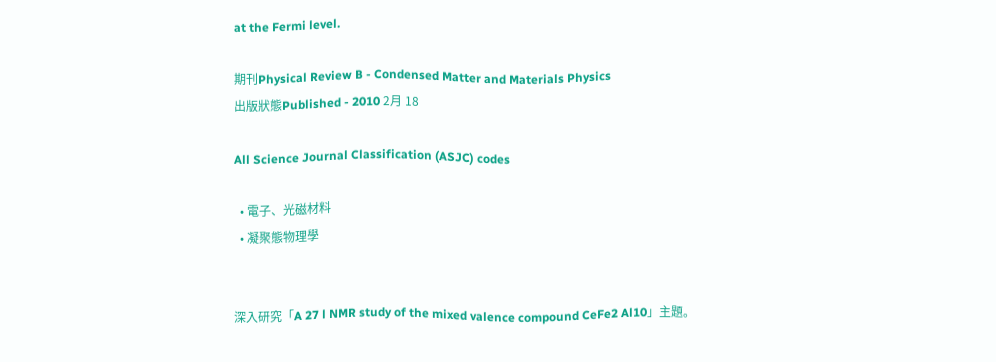at the Fermi level.

期刊Physical Review B - Condensed Matter and Materials Physics
出版狀態Published - 2010 2月 18

All Science Journal Classification (ASJC) codes

  • 電子、光磁材料
  • 凝聚態物理學


深入研究「A 27 l NMR study of the mixed valence compound CeFe2 Al10」主題。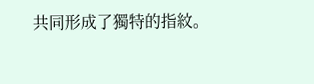共同形成了獨特的指紋。